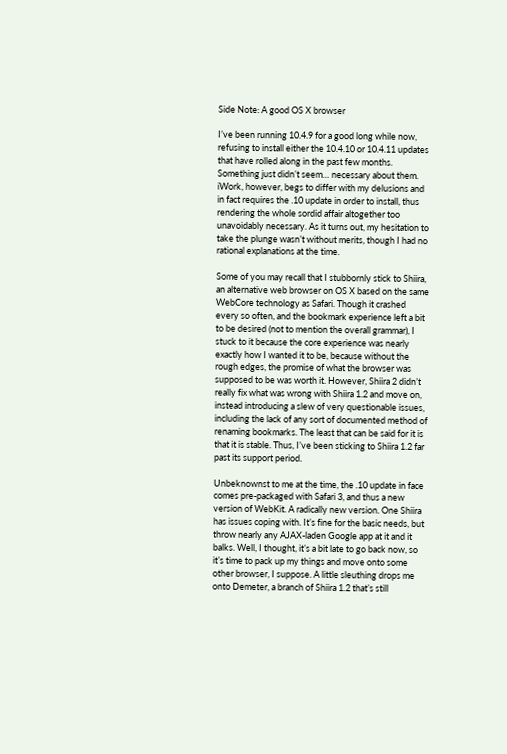Side Note: A good OS X browser

I’ve been running 10.4.9 for a good long while now, refusing to install either the 10.4.10 or 10.4.11 updates that have rolled along in the past few months. Something just didn’t seem… necessary about them. iWork, however, begs to differ with my delusions and in fact requires the .10 update in order to install, thus rendering the whole sordid affair altogether too unavoidably necessary. As it turns out, my hesitation to take the plunge wasn’t without merits, though I had no rational explanations at the time.

Some of you may recall that I stubbornly stick to Shiira, an alternative web browser on OS X based on the same WebCore technology as Safari. Though it crashed every so often, and the bookmark experience left a bit to be desired (not to mention the overall grammar), I stuck to it because the core experience was nearly exactly how I wanted it to be, because without the rough edges, the promise of what the browser was supposed to be was worth it. However, Shiira 2 didn’t really fix what was wrong with Shiira 1.2 and move on, instead introducing a slew of very questionable issues, including the lack of any sort of documented method of renaming bookmarks. The least that can be said for it is that it is stable. Thus, I’ve been sticking to Shiira 1.2 far past its support period.

Unbeknownst to me at the time, the .10 update in face comes pre-packaged with Safari 3, and thus a new version of WebKit. A radically new version. One Shiira has issues coping with. It’s fine for the basic needs, but throw nearly any AJAX-laden Google app at it and it balks. Well, I thought, it’s a bit late to go back now, so it’s time to pack up my things and move onto some other browser, I suppose. A little sleuthing drops me onto Demeter, a branch of Shiira 1.2 that’s still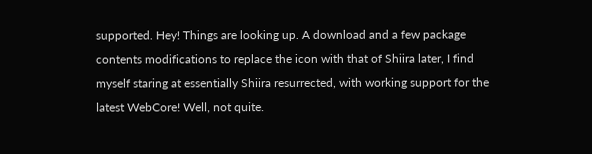supported. Hey! Things are looking up. A download and a few package contents modifications to replace the icon with that of Shiira later, I find myself staring at essentially Shiira resurrected, with working support for the latest WebCore! Well, not quite.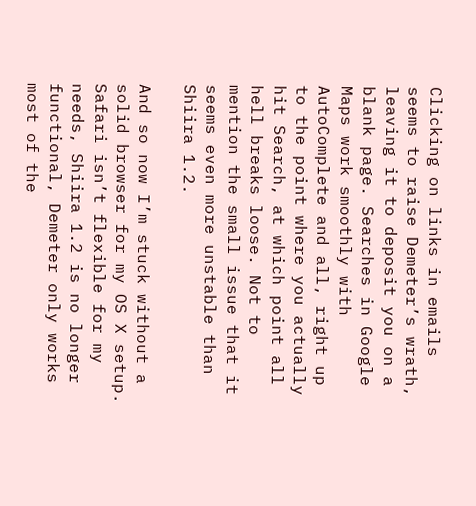Clicking on links in emails seems to raise Demeter’s wrath, leaving it to deposit you on a blank page. Searches in Google Maps work smoothly with AutoComplete and all, right up to the point where you actually hit Search, at which point all hell breaks loose. Not to mention the small issue that it seems even more unstable than Shiira 1.2.

And so now I’m stuck without a solid browser for my OS X setup. Safari isn’t flexible for my needs, Shiira 1.2 is no longer functional, Demeter only works most of the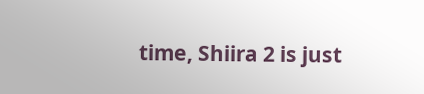time, Shiira 2 is just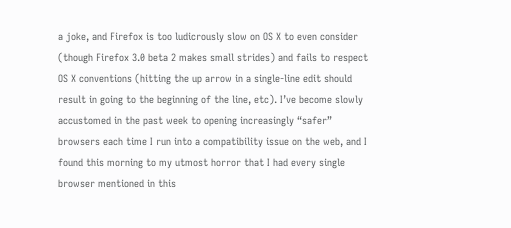a joke, and Firefox is too ludicrously slow on OS X to even consider (though Firefox 3.0 beta 2 makes small strides) and fails to respect OS X conventions (hitting the up arrow in a single-line edit should result in going to the beginning of the line, etc). I’ve become slowly accustomed in the past week to opening increasingly “safer” browsers each time I run into a compatibility issue on the web, and I found this morning to my utmost horror that I had every single browser mentioned in this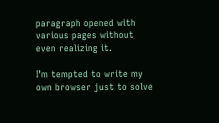paragraph opened with various pages without even realizing it.

I’m tempted to write my own browser just to solve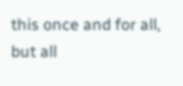this once and for all, but all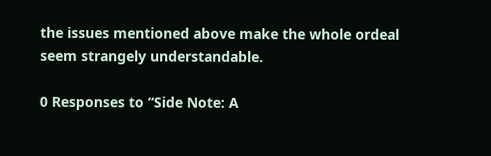the issues mentioned above make the whole ordeal seem strangely understandable.

0 Responses to “Side Note: A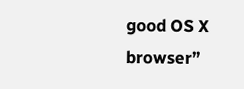good OS X browser”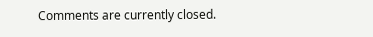Comments are currently closed.